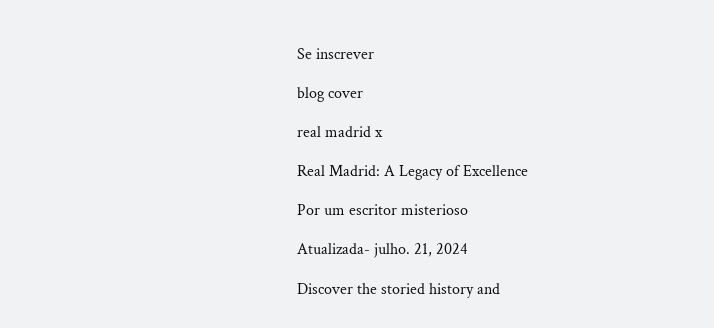Se inscrever

blog cover

real madrid x

Real Madrid: A Legacy of Excellence

Por um escritor misterioso

Atualizada- julho. 21, 2024

Discover the storied history and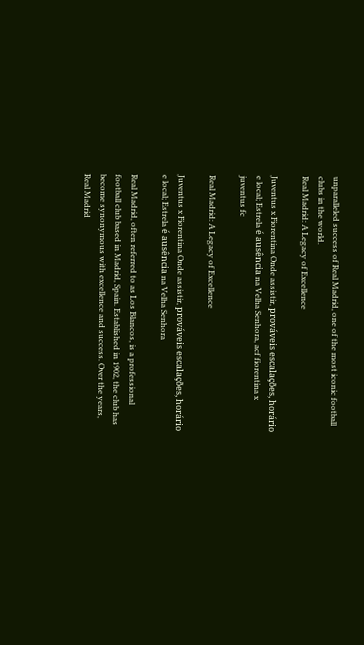unparalleled success of Real Madrid, one of the most iconic football clubs in the world.
Real Madrid: A Legacy of Excellence

Juventus x Fiorentina Onde assistir, prováveis escalações, horário e local; Estrela é ausência na Velha Senhora, acf fiorentina x juventus fc

Real Madrid: A Legacy of Excellence

Juventus x Fiorentina Onde assistir, prováveis escalações, horário e local; Estrela é ausência na Velha Senhora

Real Madrid, often referred to as Los Blancos, is a professional football club based in Madrid, Spain. Established in 1902, the club has become synonymous with excellence and success. Over the years, Real Madrid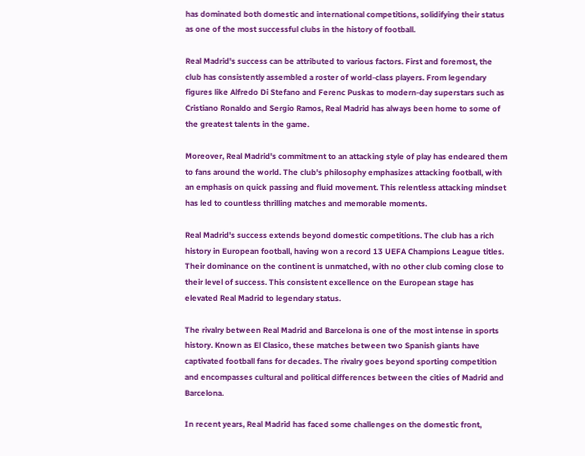has dominated both domestic and international competitions, solidifying their status as one of the most successful clubs in the history of football.

Real Madrid's success can be attributed to various factors. First and foremost, the club has consistently assembled a roster of world-class players. From legendary figures like Alfredo Di Stefano and Ferenc Puskas to modern-day superstars such as Cristiano Ronaldo and Sergio Ramos, Real Madrid has always been home to some of the greatest talents in the game.

Moreover, Real Madrid's commitment to an attacking style of play has endeared them to fans around the world. The club's philosophy emphasizes attacking football, with an emphasis on quick passing and fluid movement. This relentless attacking mindset has led to countless thrilling matches and memorable moments.

Real Madrid's success extends beyond domestic competitions. The club has a rich history in European football, having won a record 13 UEFA Champions League titles. Their dominance on the continent is unmatched, with no other club coming close to their level of success. This consistent excellence on the European stage has elevated Real Madrid to legendary status.

The rivalry between Real Madrid and Barcelona is one of the most intense in sports history. Known as El Clasico, these matches between two Spanish giants have captivated football fans for decades. The rivalry goes beyond sporting competition and encompasses cultural and political differences between the cities of Madrid and Barcelona.

In recent years, Real Madrid has faced some challenges on the domestic front,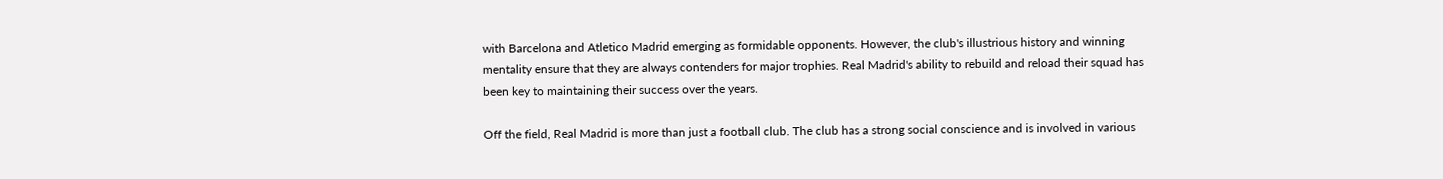with Barcelona and Atletico Madrid emerging as formidable opponents. However, the club's illustrious history and winning mentality ensure that they are always contenders for major trophies. Real Madrid's ability to rebuild and reload their squad has been key to maintaining their success over the years.

Off the field, Real Madrid is more than just a football club. The club has a strong social conscience and is involved in various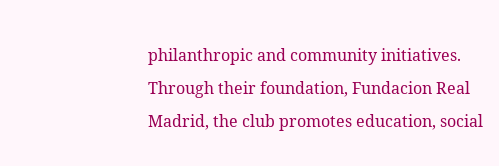philanthropic and community initiatives. Through their foundation, Fundacion Real Madrid, the club promotes education, social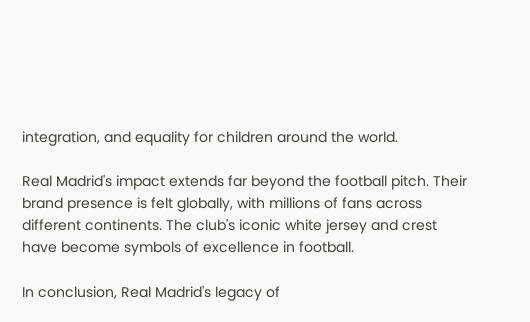integration, and equality for children around the world.

Real Madrid's impact extends far beyond the football pitch. Their brand presence is felt globally, with millions of fans across different continents. The club's iconic white jersey and crest have become symbols of excellence in football.

In conclusion, Real Madrid's legacy of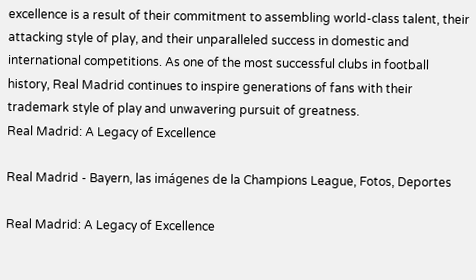excellence is a result of their commitment to assembling world-class talent, their attacking style of play, and their unparalleled success in domestic and international competitions. As one of the most successful clubs in football history, Real Madrid continues to inspire generations of fans with their trademark style of play and unwavering pursuit of greatness.
Real Madrid: A Legacy of Excellence

Real Madrid - Bayern, las imágenes de la Champions League, Fotos, Deportes

Real Madrid: A Legacy of Excellence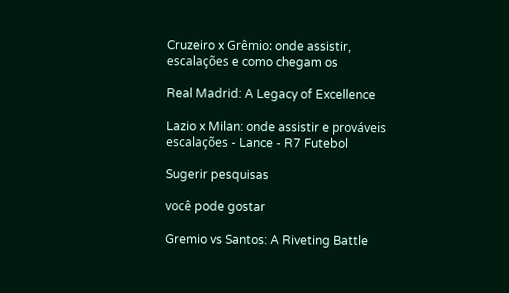Cruzeiro x Grêmio: onde assistir, escalações e como chegam os

Real Madrid: A Legacy of Excellence

Lazio x Milan: onde assistir e prováveis escalações - Lance - R7 Futebol

Sugerir pesquisas

você pode gostar

Gremio vs Santos: A Riveting Battle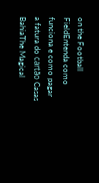on the Football FieldEntenda como funciona e como pagar a fatura do cartão Casas BahiaThe Magical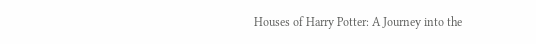Houses of Harry Potter: A Journey into the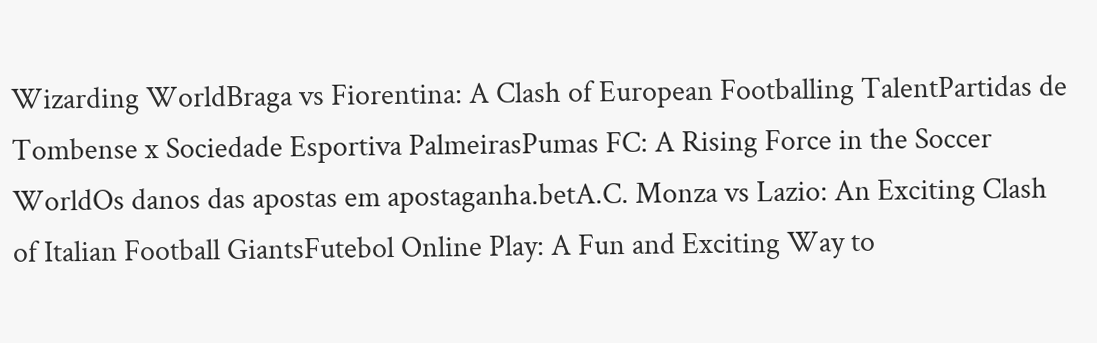Wizarding WorldBraga vs Fiorentina: A Clash of European Footballing TalentPartidas de Tombense x Sociedade Esportiva PalmeirasPumas FC: A Rising Force in the Soccer WorldOs danos das apostas em apostaganha.betA.C. Monza vs Lazio: An Exciting Clash of Italian Football GiantsFutebol Online Play: A Fun and Exciting Way to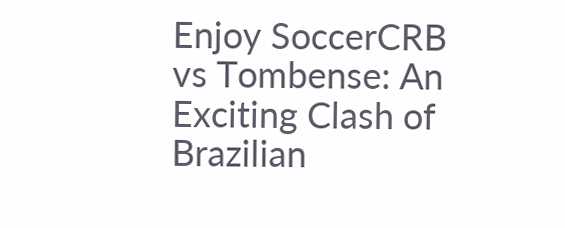Enjoy SoccerCRB vs Tombense: An Exciting Clash of Brazilian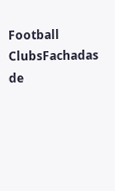Football ClubsFachadas de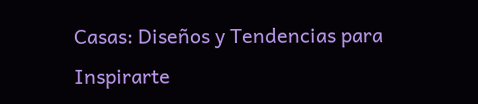Casas: Diseños y Tendencias para Inspirarte